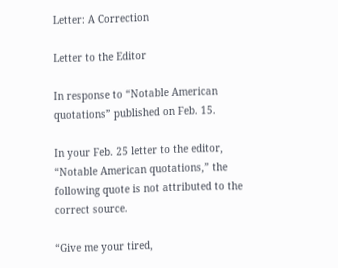Letter: A Correction

Letter to the Editor

In response to “Notable American quotations” published on Feb. 15.

In your Feb. 25 letter to the editor, “Notable American quotations,” the following quote is not attributed to the correct source.

“Give me your tired,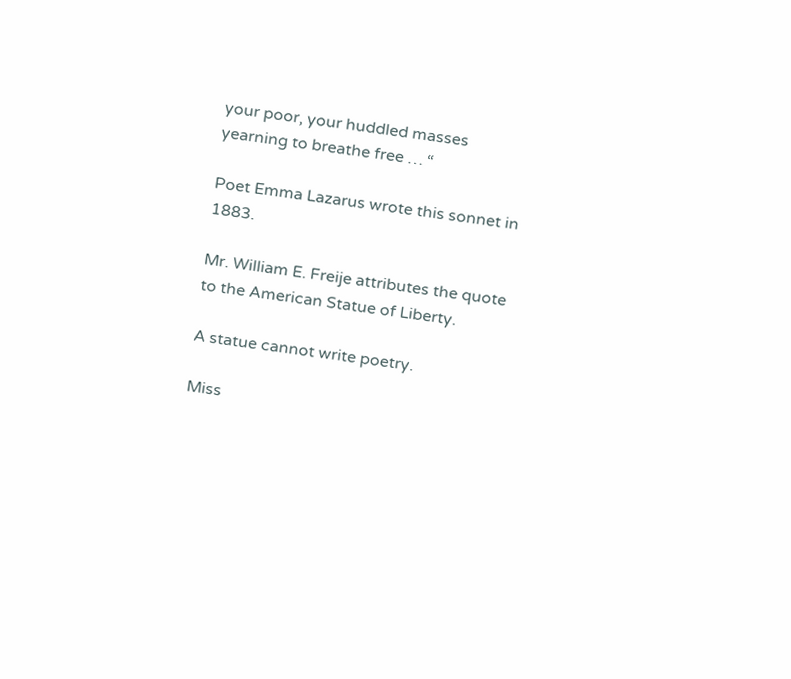your poor, your huddled masses yearning to breathe free … “

Poet Emma Lazarus wrote this sonnet in 1883.

Mr. William E. Freije attributes the quote to the American Statue of Liberty.

A statue cannot write poetry.

Miss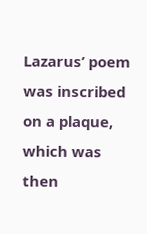Lazarus’ poem was inscribed on a plaque, which was then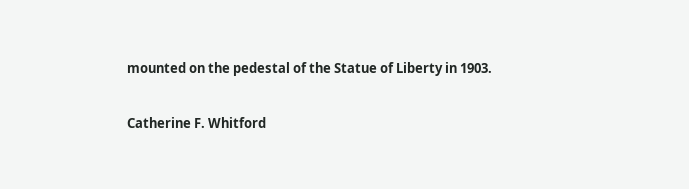mounted on the pedestal of the Statue of Liberty in 1903.

Catherine F. Whitford